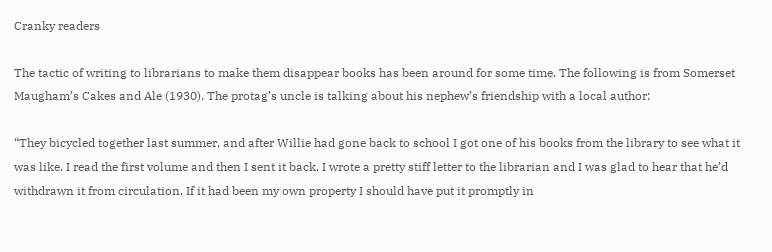Cranky readers

The tactic of writing to librarians to make them disappear books has been around for some time. The following is from Somerset Maugham’s Cakes and Ale (1930). The protag’s uncle is talking about his nephew’s friendship with a local author:

“They bicycled together last summer, and after Willie had gone back to school I got one of his books from the library to see what it was like. I read the first volume and then I sent it back. I wrote a pretty stiff letter to the librarian and I was glad to hear that he’d withdrawn it from circulation. If it had been my own property I should have put it promptly in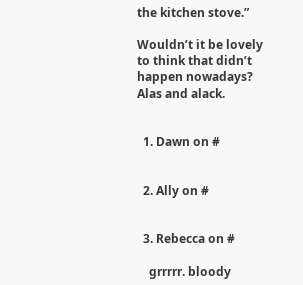the kitchen stove.”

Wouldn’t it be lovely to think that didn’t happen nowadays? Alas and alack.


  1. Dawn on #


  2. Ally on #


  3. Rebecca on #

    grrrrr. bloody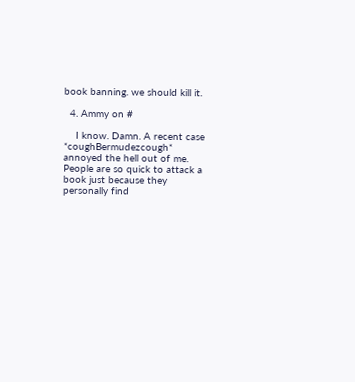book banning. we should kill it.

  4. Ammy on #

    I know. Damn. A recent case *coughBermudezcough* annoyed the hell out of me. People are so quick to attack a book just because they personally find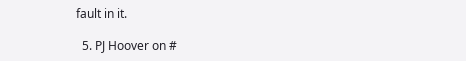fault in it.

  5. PJ Hoover on #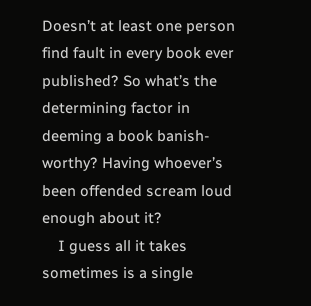Doesn’t at least one person find fault in every book ever published? So what’s the determining factor in deeming a book banish-worthy? Having whoever’s been offended scream loud enough about it?
    I guess all it takes sometimes is a single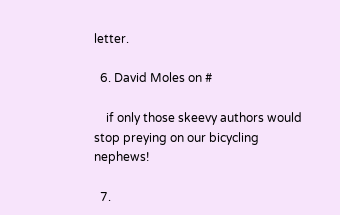letter.

  6. David Moles on #

    if only those skeevy authors would stop preying on our bicycling nephews!

  7.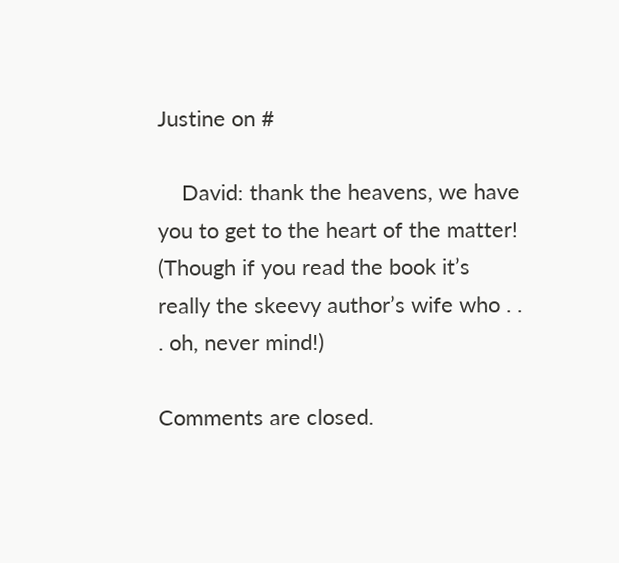Justine on #

    David: thank the heavens, we have you to get to the heart of the matter! (Though if you read the book it’s really the skeevy author’s wife who . . . oh, never mind!)

Comments are closed.